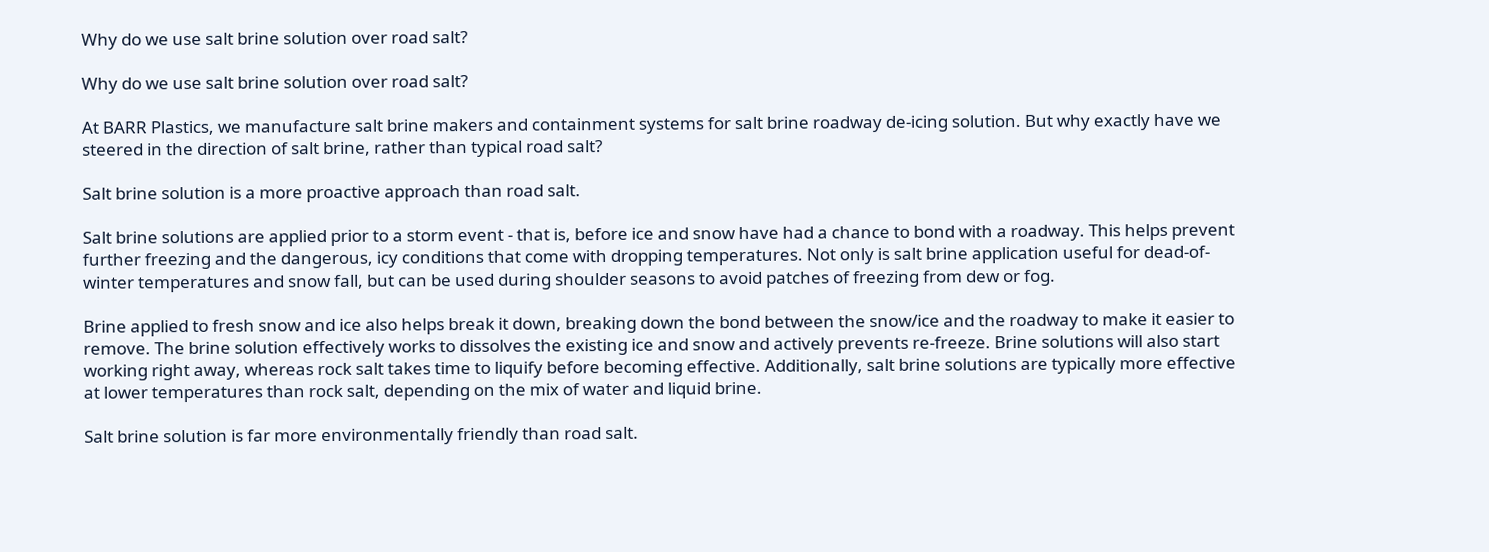Why do we use salt brine solution over road salt?

Why do we use salt brine solution over road salt?

At BARR Plastics, we manufacture salt brine makers and containment systems for salt brine roadway de-icing solution. But why exactly have we steered in the direction of salt brine, rather than typical road salt?

Salt brine solution is a more proactive approach than road salt.

Salt brine solutions are applied prior to a storm event - that is, before ice and snow have had a chance to bond with a roadway. This helps prevent further freezing and the dangerous, icy conditions that come with dropping temperatures. Not only is salt brine application useful for dead-of-winter temperatures and snow fall, but can be used during shoulder seasons to avoid patches of freezing from dew or fog.

Brine applied to fresh snow and ice also helps break it down, breaking down the bond between the snow/ice and the roadway to make it easier to remove. The brine solution effectively works to dissolves the existing ice and snow and actively prevents re-freeze. Brine solutions will also start working right away, whereas rock salt takes time to liquify before becoming effective. Additionally, salt brine solutions are typically more effective at lower temperatures than rock salt, depending on the mix of water and liquid brine.

Salt brine solution is far more environmentally friendly than road salt.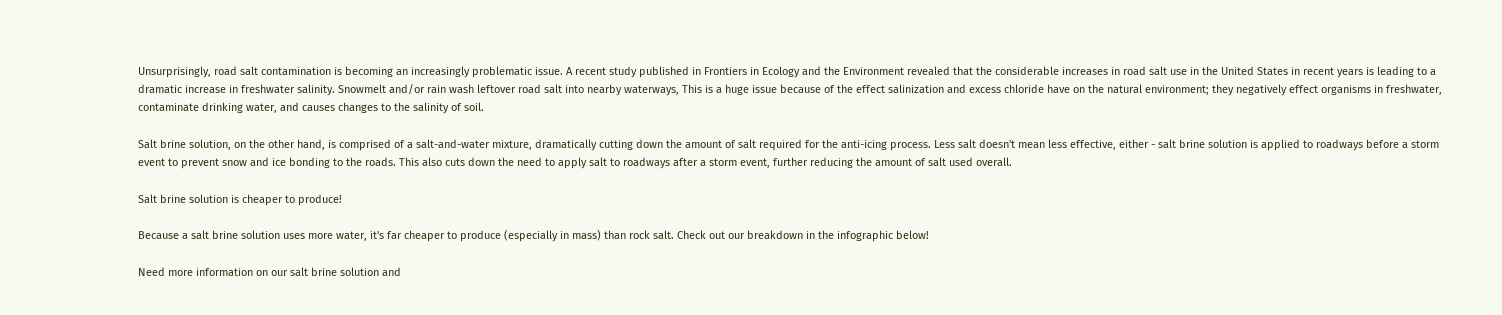Unsurprisingly, road salt contamination is becoming an increasingly problematic issue. A recent study published in Frontiers in Ecology and the Environment revealed that the considerable increases in road salt use in the United States in recent years is leading to a dramatic increase in freshwater salinity. Snowmelt and/or rain wash leftover road salt into nearby waterways, This is a huge issue because of the effect salinization and excess chloride have on the natural environment; they negatively effect organisms in freshwater, contaminate drinking water, and causes changes to the salinity of soil.

Salt brine solution, on the other hand, is comprised of a salt-and-water mixture, dramatically cutting down the amount of salt required for the anti-icing process. Less salt doesn't mean less effective, either - salt brine solution is applied to roadways before a storm event to prevent snow and ice bonding to the roads. This also cuts down the need to apply salt to roadways after a storm event, further reducing the amount of salt used overall.

Salt brine solution is cheaper to produce!

Because a salt brine solution uses more water, it's far cheaper to produce (especially in mass) than rock salt. Check out our breakdown in the infographic below!

Need more information on our salt brine solution and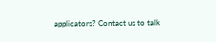applicators? Contact us to talk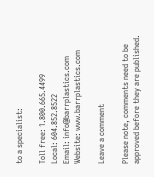to a specialist:

Toll free: 1.800.665.4499
Local: 604.852.8522
Email: info@barrplastics.com
Website: www.barrplastics.com

Leave a comment

Please note, comments need to be approved before they are published.